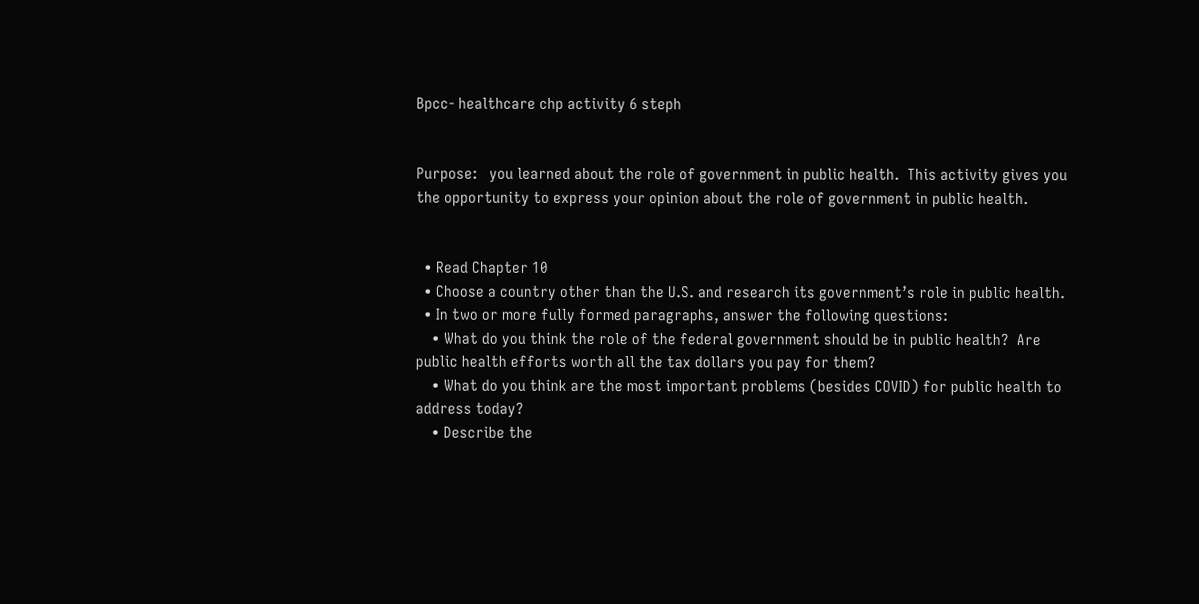Bpcc- healthcare chp activity 6 steph


Purpose:   you learned about the role of government in public health.  This activity gives you the opportunity to express your opinion about the role of government in public health.


  • Read Chapter 10
  • Choose a country other than the U.S. and research its government’s role in public health.
  • In two or more fully formed paragraphs, answer the following questions:
    • What do you think the role of the federal government should be in public health?  Are public health efforts worth all the tax dollars you pay for them?
    • What do you think are the most important problems (besides COVID) for public health to address today?
    • Describe the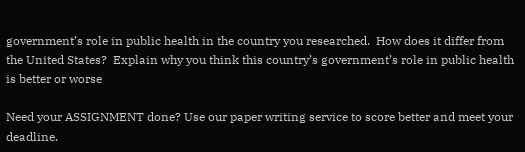government’s role in public health in the country you researched.  How does it differ from the United States?  Explain why you think this country’s government’s role in public health is better or worse

Need your ASSIGNMENT done? Use our paper writing service to score better and meet your deadline.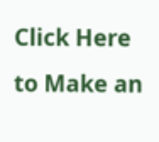Click Here to Make an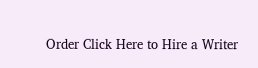Order Click Here to Hire a Writer